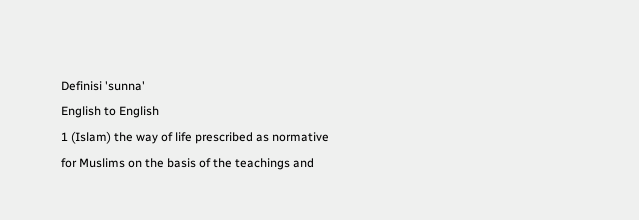Definisi 'sunna'
English to English
1 (Islam) the way of life prescribed as normative for Muslims on the basis of the teachings and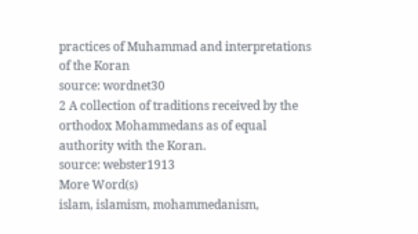practices of Muhammad and interpretations of the Koran
source: wordnet30
2 A collection of traditions received by the orthodox Mohammedans as of equal authority with the Koran.
source: webster1913
More Word(s)
islam, islamism, mohammedanism,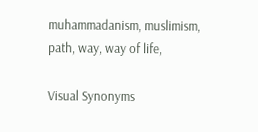muhammadanism, muslimism, path, way, way of life,

Visual Synonyms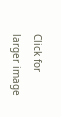Click for larger image